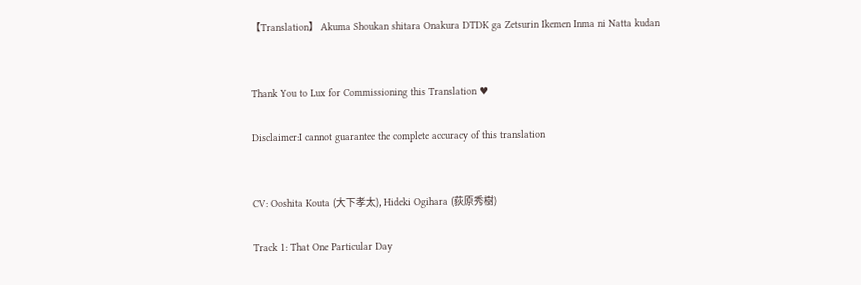【Translation】 Akuma Shoukan shitara Onakura DTDK ga Zetsurin Ikemen Inma ni Natta kudan


Thank You to Lux for Commissioning this Translation ♥

Disclaimer:I cannot guarantee the complete accuracy of this translation


CV: Ooshita Kouta (大下孝太), Hideki Ogihara (荻原秀樹)

Track 1: That One Particular Day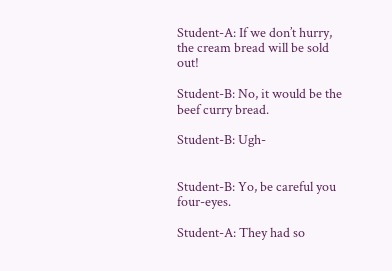Student-A: If we don’t hurry, the cream bread will be sold out!

Student-B: No, it would be the beef curry bread.

Student-B: Ugh-


Student-B: Yo, be careful you four-eyes.

Student-A: They had so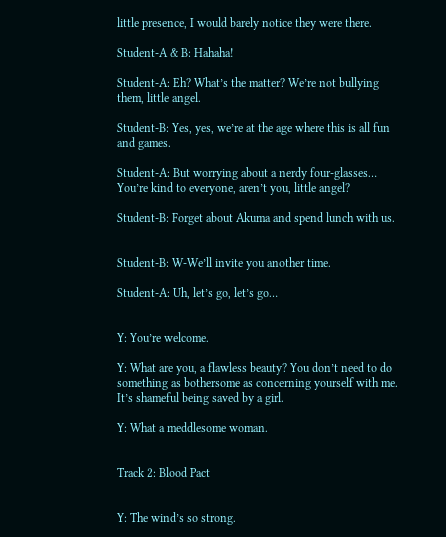little presence, I would barely notice they were there.

Student-A & B: Hahaha!

Student-A: Eh? What’s the matter? We’re not bullying them, little angel.

Student-B: Yes, yes, we’re at the age where this is all fun and games.

Student-A: But worrying about a nerdy four-glasses… You’re kind to everyone, aren’t you, little angel?

Student-B: Forget about Akuma and spend lunch with us.


Student-B: W-We’ll invite you another time.

Student-A: Uh, let’s go, let’s go…


Y: You’re welcome.

Y: What are you, a flawless beauty? You don’t need to do something as bothersome as concerning yourself with me. It’s shameful being saved by a girl.

Y: What a meddlesome woman.


Track 2: Blood Pact


Y: The wind’s so strong.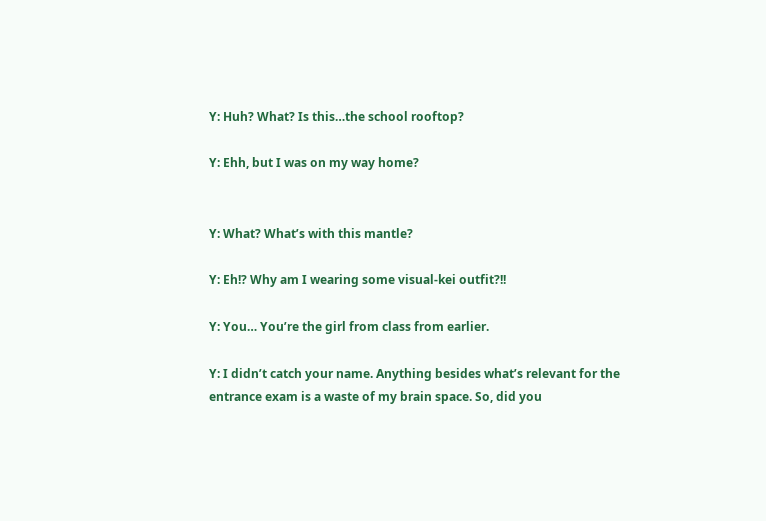Y: Huh? What? Is this…the school rooftop?

Y: Ehh, but I was on my way home?


Y: What? What’s with this mantle?

Y: Eh!? Why am I wearing some visual-kei outfit?!!

Y: You… You’re the girl from class from earlier.

Y: I didn’t catch your name. Anything besides what’s relevant for the entrance exam is a waste of my brain space. So, did you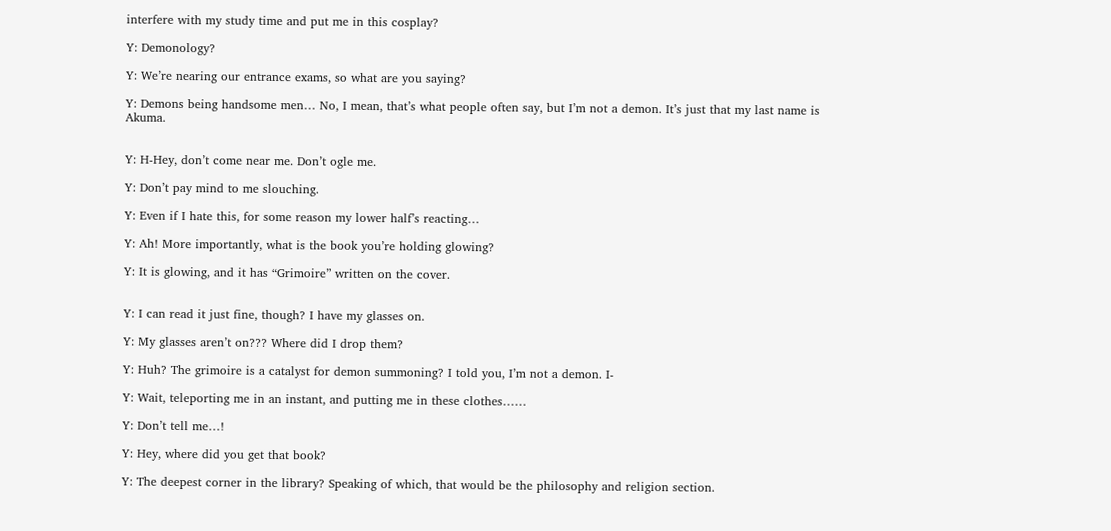interfere with my study time and put me in this cosplay?

Y: Demonology?

Y: We’re nearing our entrance exams, so what are you saying?

Y: Demons being handsome men… No, I mean, that’s what people often say, but I’m not a demon. It’s just that my last name is Akuma.


Y: H-Hey, don’t come near me. Don’t ogle me.

Y: Don’t pay mind to me slouching.

Y: Even if I hate this, for some reason my lower half’s reacting…

Y: Ah! More importantly, what is the book you’re holding glowing?

Y: It is glowing, and it has “Grimoire” written on the cover.


Y: I can read it just fine, though? I have my glasses on.

Y: My glasses aren’t on??? Where did I drop them?

Y: Huh? The grimoire is a catalyst for demon summoning? I told you, I’m not a demon. I-

Y: Wait, teleporting me in an instant, and putting me in these clothes……

Y: Don’t tell me…!

Y: Hey, where did you get that book?

Y: The deepest corner in the library? Speaking of which, that would be the philosophy and religion section.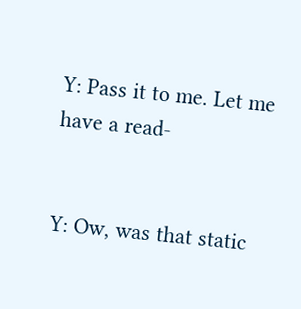Y: Pass it to me. Let me have a read-


Y: Ow, was that static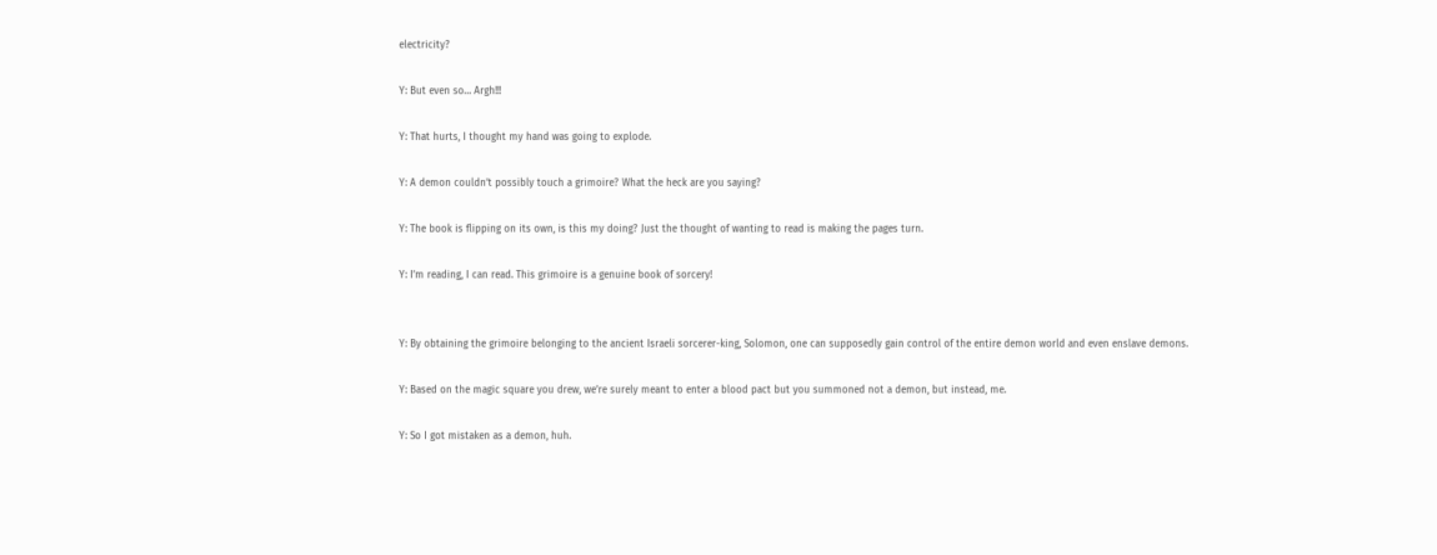electricity?

Y: But even so… Argh!!!

Y: That hurts, I thought my hand was going to explode.

Y: A demon couldn’t possibly touch a grimoire? What the heck are you saying?

Y: The book is flipping on its own, is this my doing? Just the thought of wanting to read is making the pages turn.

Y: I’m reading, I can read. This grimoire is a genuine book of sorcery!


Y: By obtaining the grimoire belonging to the ancient Israeli sorcerer-king, Solomon, one can supposedly gain control of the entire demon world and even enslave demons.

Y: Based on the magic square you drew, we’re surely meant to enter a blood pact but you summoned not a demon, but instead, me.

Y: So I got mistaken as a demon, huh.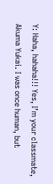Y: Haha, hahaha!!! Yes, I’m your classmate, Akuma Yukai. I was once human, but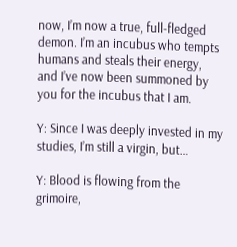now, I’m now a true, full-fledged demon. I’m an incubus who tempts humans and steals their energy, and I’ve now been summoned by you for the incubus that I am.

Y: Since I was deeply invested in my studies, I’m still a virgin, but…

Y: Blood is flowing from the grimoire,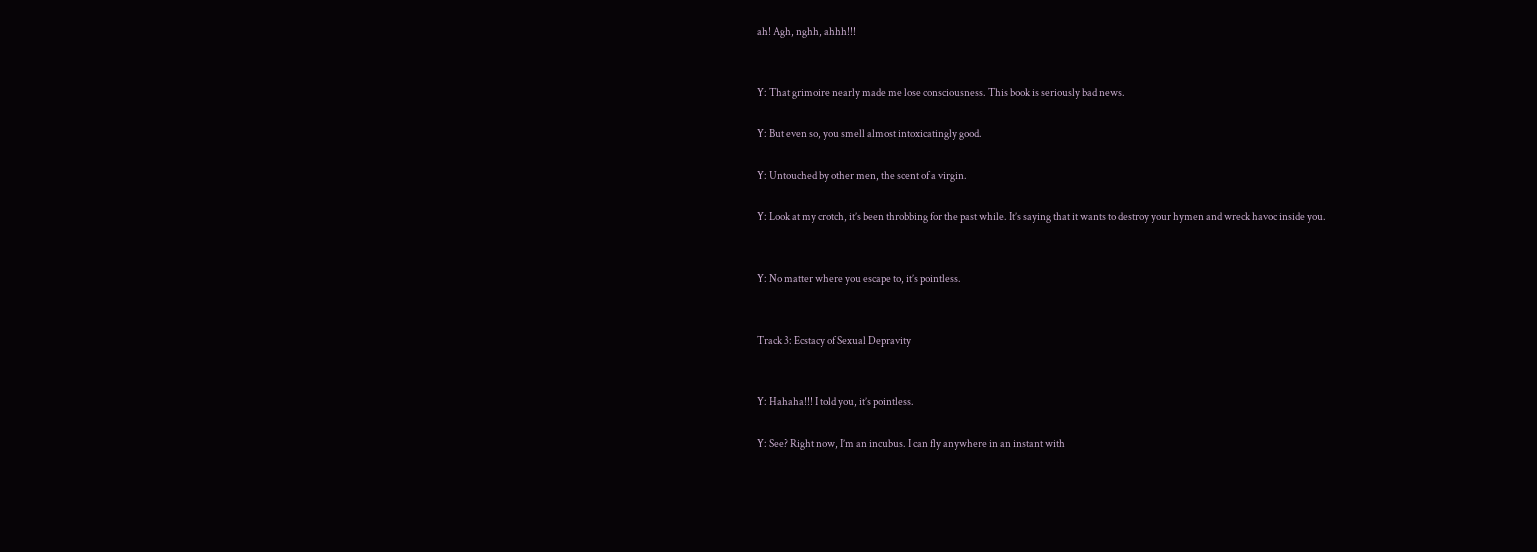ah! Agh, nghh, ahhh!!!


Y: That grimoire nearly made me lose consciousness. This book is seriously bad news.

Y: But even so, you smell almost intoxicatingly good.

Y: Untouched by other men, the scent of a virgin.

Y: Look at my crotch, it’s been throbbing for the past while. It’s saying that it wants to destroy your hymen and wreck havoc inside you.


Y: No matter where you escape to, it’s pointless.


Track 3: Ecstacy of Sexual Depravity


Y: Hahaha!!! I told you, it’s pointless.

Y: See? Right now, I’m an incubus. I can fly anywhere in an instant with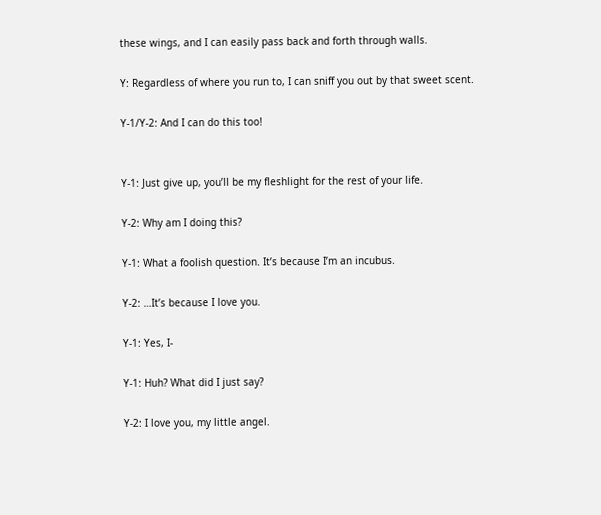these wings, and I can easily pass back and forth through walls.

Y: Regardless of where you run to, I can sniff you out by that sweet scent.

Y-1/Y-2: And I can do this too!


Y-1: Just give up, you’ll be my fleshlight for the rest of your life.

Y-2: Why am I doing this?

Y-1: What a foolish question. It’s because I’m an incubus.

Y-2: …It’s because I love you.

Y-1: Yes, I-

Y-1: Huh? What did I just say?

Y-2: I love you, my little angel.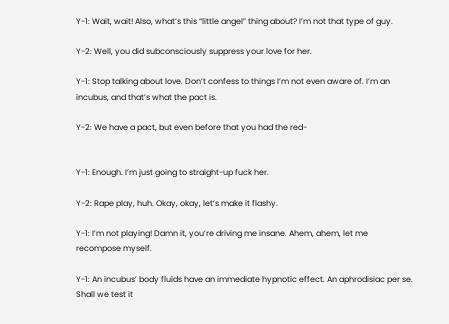Y-1: Wait, wait! Also, what’s this “little angel” thing about? I’m not that type of guy.

Y-2: Well, you did subconsciously suppress your love for her.

Y-1: Stop talking about love. Don’t confess to things I’m not even aware of. I’m an incubus, and that’s what the pact is.

Y-2: We have a pact, but even before that you had the red-


Y-1: Enough. I’m just going to straight-up fuck her.

Y-2: Rape play, huh. Okay, okay, let’s make it flashy.

Y-1: I’m not playing! Damn it, you’re driving me insane. Ahem, ahem, let me recompose myself.

Y-1: An incubus’ body fluids have an immediate hypnotic effect. An aphrodisiac per se. Shall we test it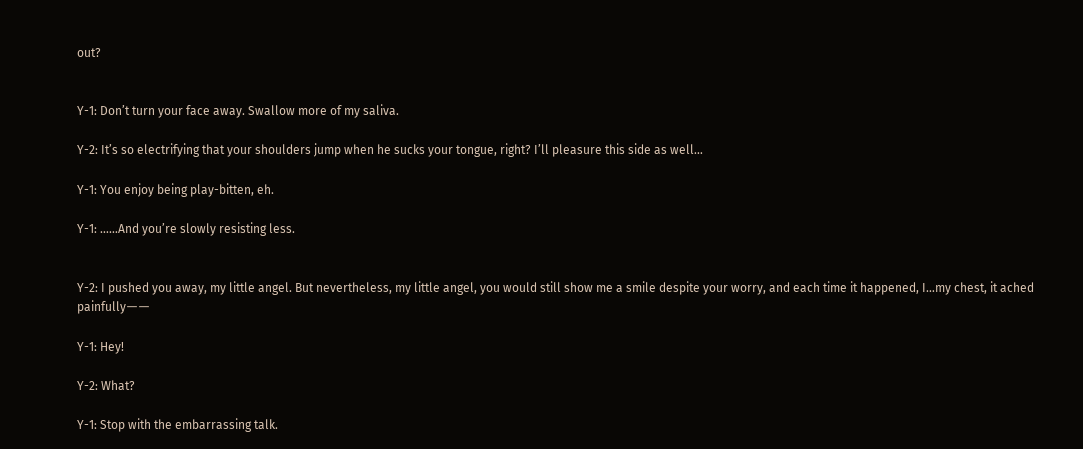out?


Y-1: Don’t turn your face away. Swallow more of my saliva.

Y-2: It’s so electrifying that your shoulders jump when he sucks your tongue, right? I’ll pleasure this side as well…

Y-1: You enjoy being play-bitten, eh.

Y-1: ……And you’re slowly resisting less.


Y-2: I pushed you away, my little angel. But nevertheless, my little angel, you would still show me a smile despite your worry, and each time it happened, I…my chest, it ached painfullyーー

Y-1: Hey!

Y-2: What?

Y-1: Stop with the embarrassing talk.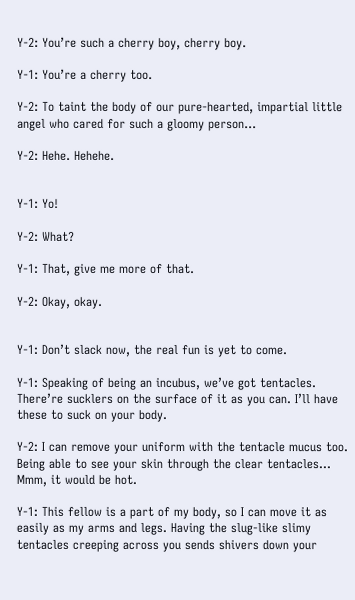Y-2: You’re such a cherry boy, cherry boy.

Y-1: You’re a cherry too.

Y-2: To taint the body of our pure-hearted, impartial little angel who cared for such a gloomy person…

Y-2: Hehe. Hehehe.


Y-1: Yo!

Y-2: What?

Y-1: That, give me more of that.

Y-2: Okay, okay.


Y-1: Don’t slack now, the real fun is yet to come.

Y-1: Speaking of being an incubus, we’ve got tentacles. There’re sucklers on the surface of it as you can. I’ll have these to suck on your body.

Y-2: I can remove your uniform with the tentacle mucus too. Being able to see your skin through the clear tentacles… Mmm, it would be hot.

Y-1: This fellow is a part of my body, so I can move it as easily as my arms and legs. Having the slug-like slimy tentacles creeping across you sends shivers down your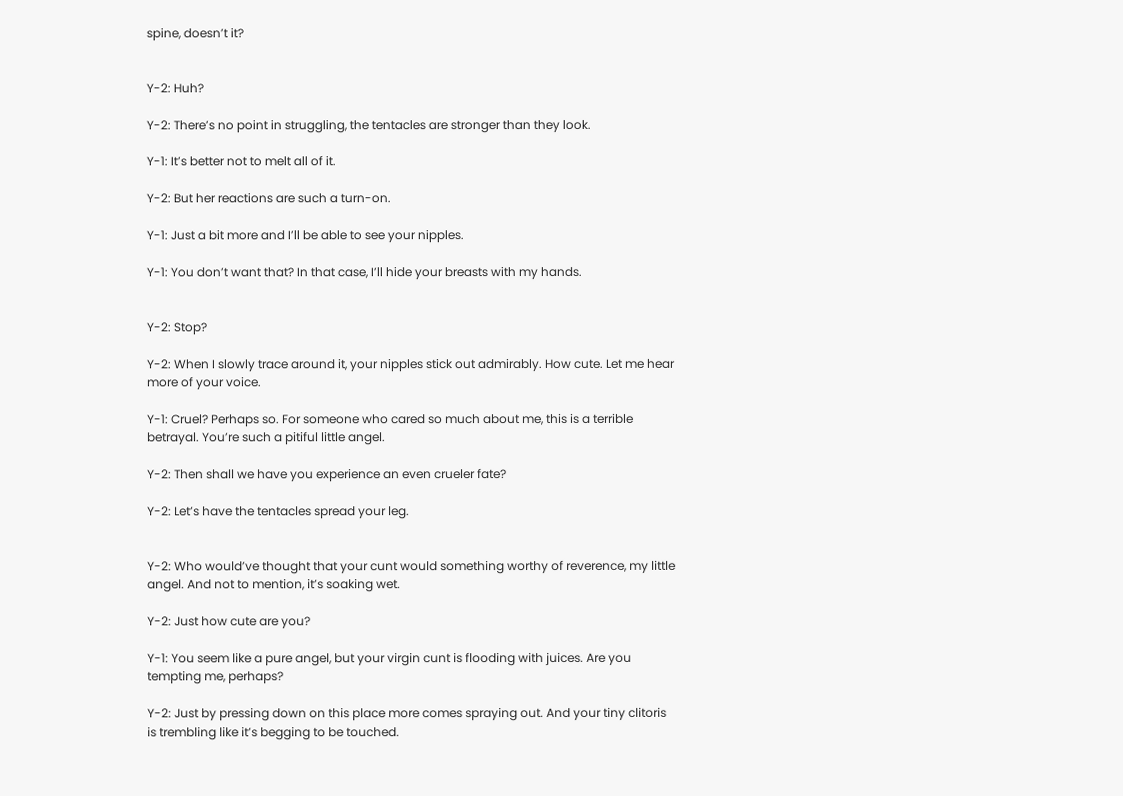spine, doesn’t it?


Y-2: Huh?

Y-2: There’s no point in struggling, the tentacles are stronger than they look.

Y-1: It’s better not to melt all of it.

Y-2: But her reactions are such a turn-on.

Y-1: Just a bit more and I’ll be able to see your nipples.

Y-1: You don’t want that? In that case, I’ll hide your breasts with my hands.


Y-2: Stop?

Y-2: When I slowly trace around it, your nipples stick out admirably. How cute. Let me hear more of your voice.

Y-1: Cruel? Perhaps so. For someone who cared so much about me, this is a terrible betrayal. You’re such a pitiful little angel.

Y-2: Then shall we have you experience an even crueler fate?

Y-2: Let’s have the tentacles spread your leg.


Y-2: Who would’ve thought that your cunt would something worthy of reverence, my little angel. And not to mention, it’s soaking wet.

Y-2: Just how cute are you?

Y-1: You seem like a pure angel, but your virgin cunt is flooding with juices. Are you tempting me, perhaps?

Y-2: Just by pressing down on this place more comes spraying out. And your tiny clitoris is trembling like it’s begging to be touched.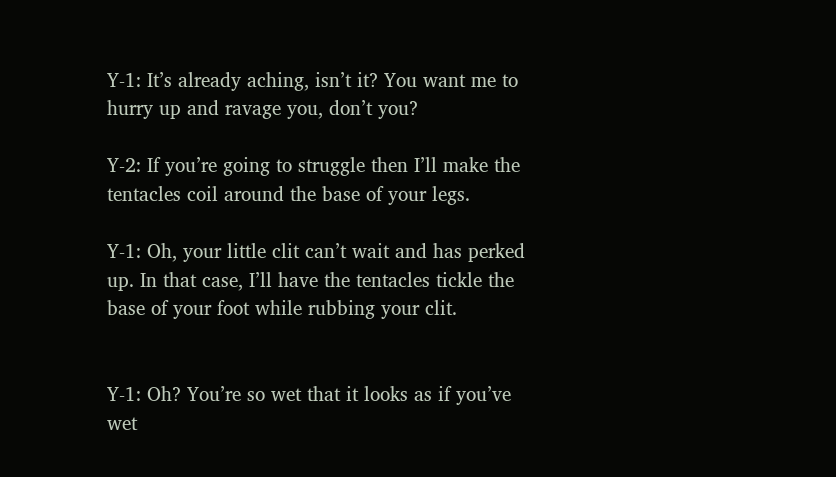Y-1: It’s already aching, isn’t it? You want me to hurry up and ravage you, don’t you?

Y-2: If you’re going to struggle then I’ll make the tentacles coil around the base of your legs.

Y-1: Oh, your little clit can’t wait and has perked up. In that case, I’ll have the tentacles tickle the base of your foot while rubbing your clit.


Y-1: Oh? You’re so wet that it looks as if you’ve wet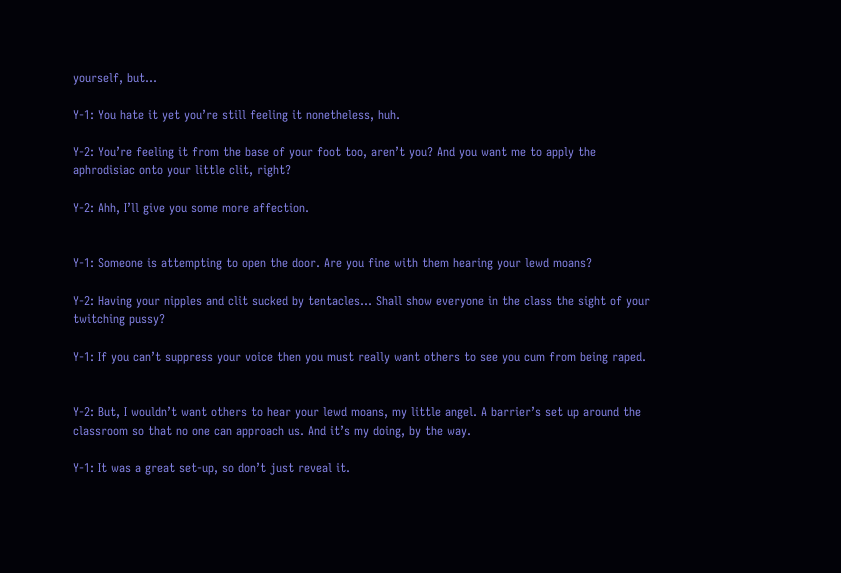yourself, but…

Y-1: You hate it yet you’re still feeling it nonetheless, huh.

Y-2: You’re feeling it from the base of your foot too, aren’t you? And you want me to apply the aphrodisiac onto your little clit, right?

Y-2: Ahh, I’ll give you some more affection.


Y-1: Someone is attempting to open the door. Are you fine with them hearing your lewd moans?

Y-2: Having your nipples and clit sucked by tentacles… Shall show everyone in the class the sight of your twitching pussy?

Y-1: If you can’t suppress your voice then you must really want others to see you cum from being raped.


Y-2: But, I wouldn’t want others to hear your lewd moans, my little angel. A barrier’s set up around the classroom so that no one can approach us. And it’s my doing, by the way.

Y-1: It was a great set-up, so don’t just reveal it.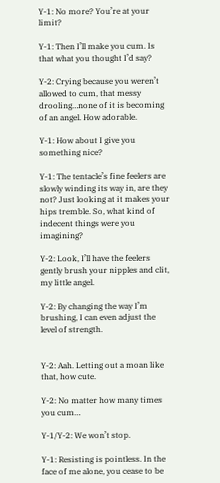Y-1: No more? You’re at your limit?

Y-1: Then I’ll make you cum. Is that what you thought I’d say?

Y-2: Crying because you weren’t allowed to cum, that messy drooling…none of it is becoming of an angel. How adorable.

Y-1: How about I give you something nice?

Y-1: The tentacle’s fine feelers are slowly winding its way in, are they not? Just looking at it makes your hips tremble. So, what kind of indecent things were you imagining?

Y-2: Look, I’ll have the feelers gently brush your nipples and clit, my little angel.

Y-2: By changing the way I’m brushing, I can even adjust the level of strength.


Y-2: Aah. Letting out a moan like that, how cute.

Y-2: No matter how many times you cum…

Y-1/Y-2: We won’t stop.

Y-1: Resisting is pointless. In the face of me alone, you cease to be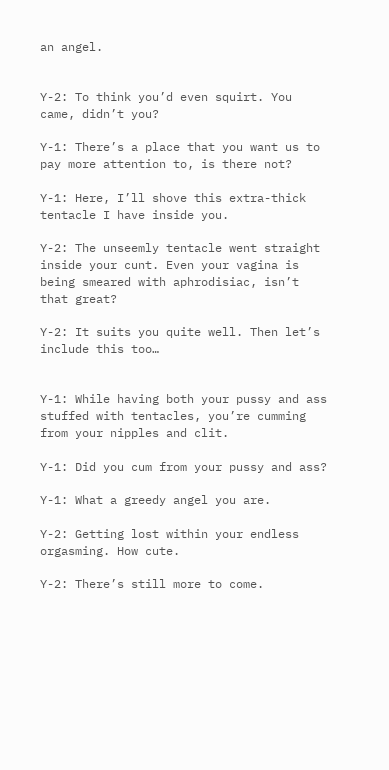an angel.


Y-2: To think you’d even squirt. You came, didn’t you?

Y-1: There’s a place that you want us to pay more attention to, is there not?

Y-1: Here, I’ll shove this extra-thick tentacle I have inside you.

Y-2: The unseemly tentacle went straight inside your cunt. Even your vagina is being smeared with aphrodisiac, isn’t that great?

Y-2: It suits you quite well. Then let’s include this too…


Y-1: While having both your pussy and ass stuffed with tentacles, you’re cumming from your nipples and clit.

Y-1: Did you cum from your pussy and ass?

Y-1: What a greedy angel you are.

Y-2: Getting lost within your endless orgasming. How cute.

Y-2: There’s still more to come.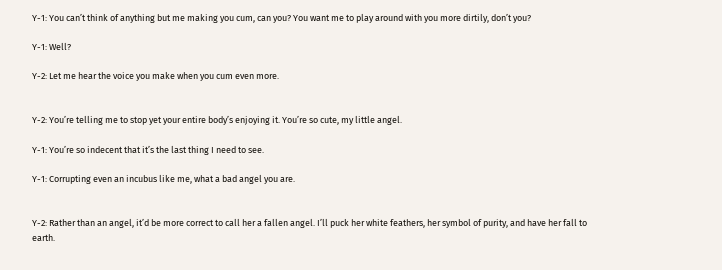Y-1: You can’t think of anything but me making you cum, can you? You want me to play around with you more dirtily, don’t you?

Y-1: Well?

Y-2: Let me hear the voice you make when you cum even more.


Y-2: You’re telling me to stop yet your entire body’s enjoying it. You’re so cute, my little angel.

Y-1: You’re so indecent that it’s the last thing I need to see.

Y-1: Corrupting even an incubus like me, what a bad angel you are.


Y-2: Rather than an angel, it’d be more correct to call her a fallen angel. I’ll puck her white feathers, her symbol of purity, and have her fall to earth.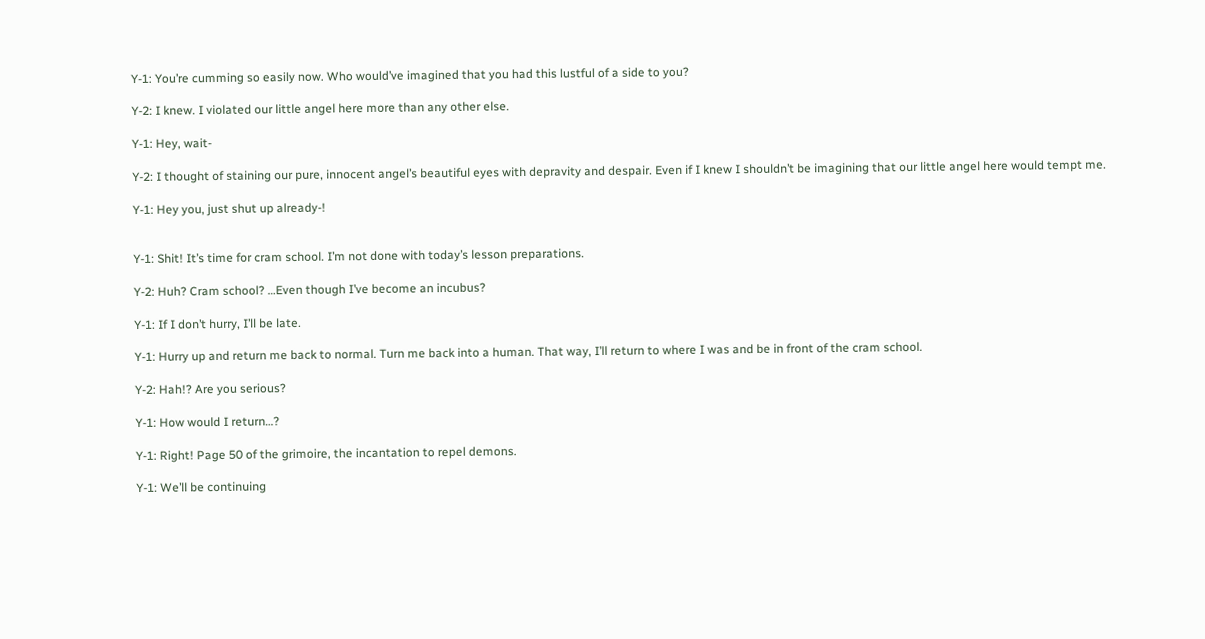Y-1: You’re cumming so easily now. Who would’ve imagined that you had this lustful of a side to you?

Y-2: I knew. I violated our little angel here more than any other else.

Y-1: Hey, wait-

Y-2: I thought of staining our pure, innocent angel’s beautiful eyes with depravity and despair. Even if I knew I shouldn’t be imagining that our little angel here would tempt me.

Y-1: Hey you, just shut up already-!


Y-1: Shit! It’s time for cram school. I’m not done with today’s lesson preparations.

Y-2: Huh? Cram school? …Even though I’ve become an incubus?

Y-1: If I don’t hurry, I’ll be late.

Y-1: Hurry up and return me back to normal. Turn me back into a human. That way, I’ll return to where I was and be in front of the cram school.

Y-2: Hah!? Are you serious?

Y-1: How would I return…?

Y-1: Right! Page 50 of the grimoire, the incantation to repel demons.

Y-1: We’ll be continuing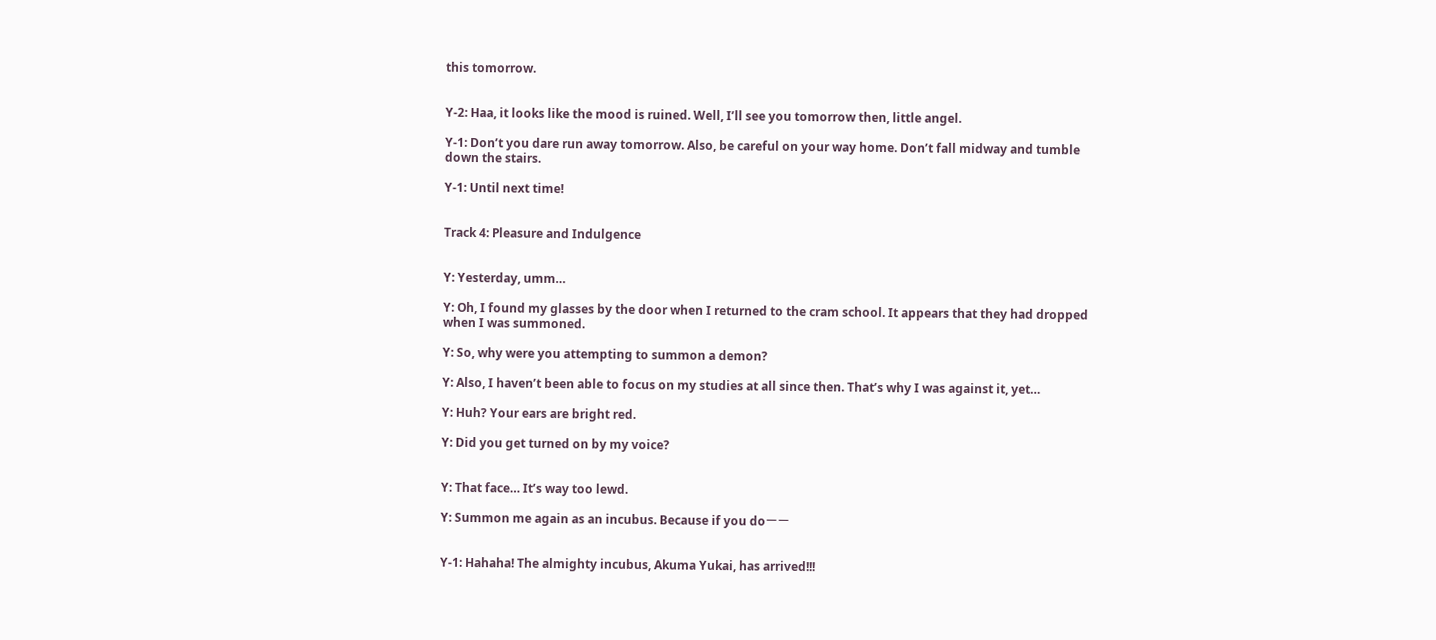this tomorrow.


Y-2: Haa, it looks like the mood is ruined. Well, I’ll see you tomorrow then, little angel.

Y-1: Don’t you dare run away tomorrow. Also, be careful on your way home. Don’t fall midway and tumble down the stairs.

Y-1: Until next time!


Track 4: Pleasure and Indulgence


Y: Yesterday, umm…

Y: Oh, I found my glasses by the door when I returned to the cram school. It appears that they had dropped when I was summoned.

Y: So, why were you attempting to summon a demon?

Y: Also, I haven’t been able to focus on my studies at all since then. That’s why I was against it, yet…

Y: Huh? Your ears are bright red.

Y: Did you get turned on by my voice?


Y: That face… It’s way too lewd.

Y: Summon me again as an incubus. Because if you doーー


Y-1: Hahaha! The almighty incubus, Akuma Yukai, has arrived!!!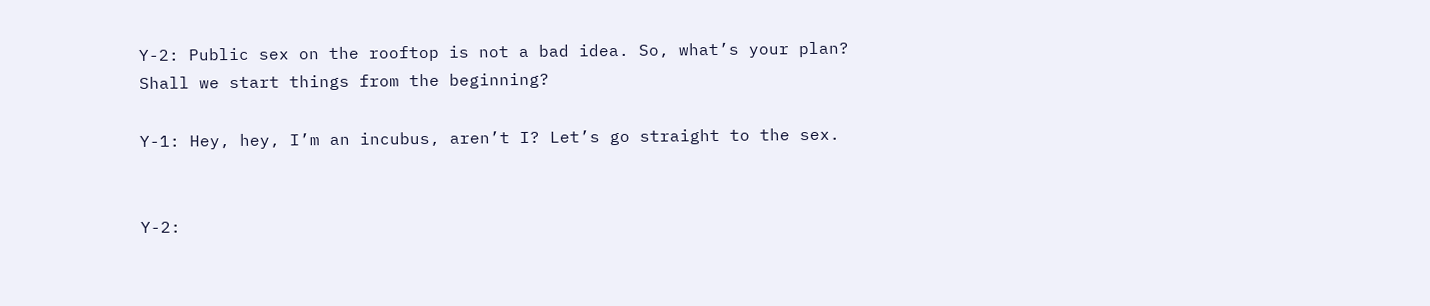Y-2: Public sex on the rooftop is not a bad idea. So, what’s your plan? Shall we start things from the beginning?

Y-1: Hey, hey, I’m an incubus, aren’t I? Let’s go straight to the sex.


Y-2: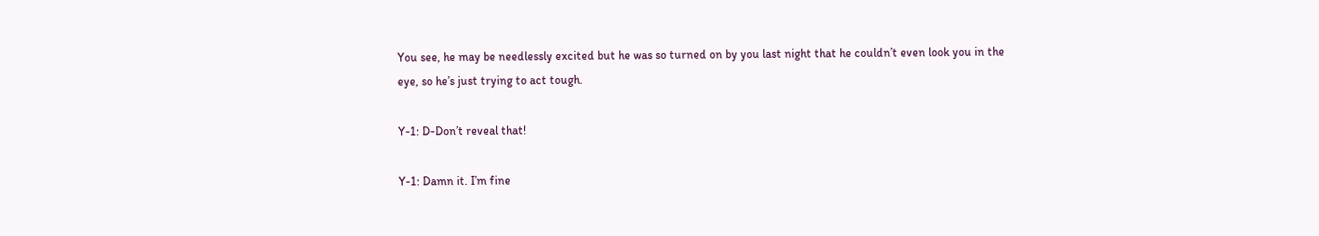You see, he may be needlessly excited but he was so turned on by you last night that he couldn’t even look you in the eye, so he’s just trying to act tough.

Y-1: D-Don’t reveal that!

Y-1: Damn it. I’m fine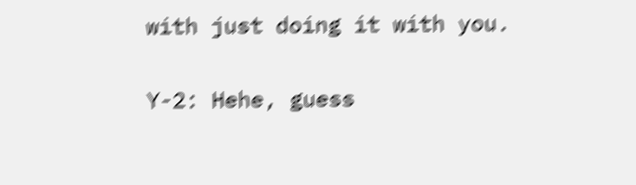with just doing it with you.

Y-2: Hehe, guess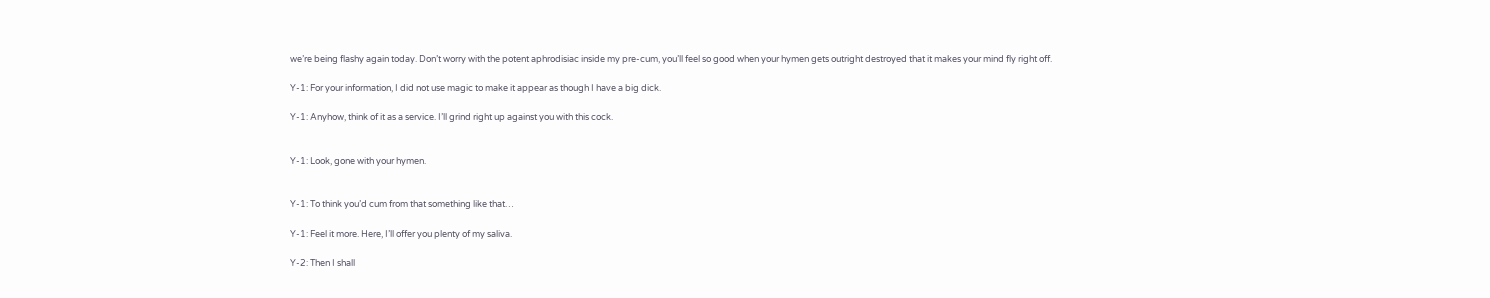we’re being flashy again today. Don’t worry with the potent aphrodisiac inside my pre-cum, you’ll feel so good when your hymen gets outright destroyed that it makes your mind fly right off.

Y-1: For your information, I did not use magic to make it appear as though I have a big dick.

Y-1: Anyhow, think of it as a service. I’ll grind right up against you with this cock.


Y-1: Look, gone with your hymen.


Y-1: To think you’d cum from that something like that…

Y-1: Feel it more. Here, I’ll offer you plenty of my saliva.

Y-2: Then I shall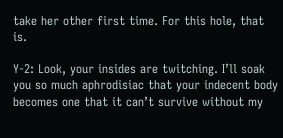take her other first time. For this hole, that is.

Y-2: Look, your insides are twitching. I’ll soak you so much aphrodisiac that your indecent body becomes one that it can’t survive without my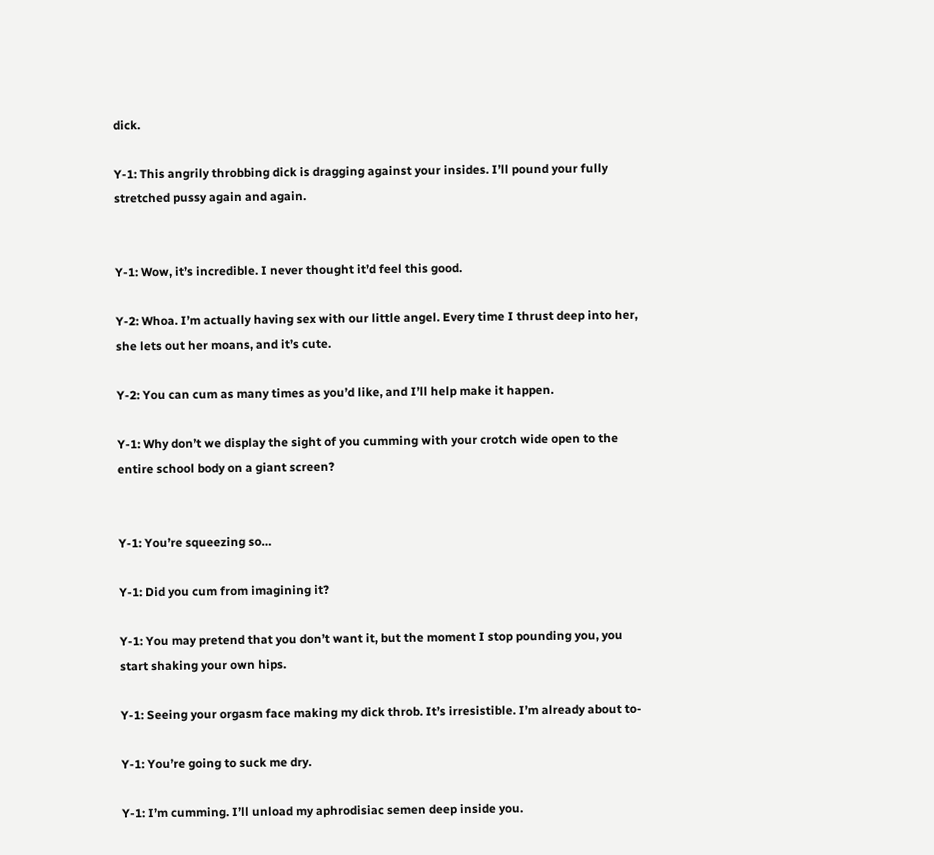dick.

Y-1: This angrily throbbing dick is dragging against your insides. I’ll pound your fully stretched pussy again and again.


Y-1: Wow, it’s incredible. I never thought it’d feel this good.

Y-2: Whoa. I’m actually having sex with our little angel. Every time I thrust deep into her, she lets out her moans, and it’s cute.

Y-2: You can cum as many times as you’d like, and I’ll help make it happen.

Y-1: Why don’t we display the sight of you cumming with your crotch wide open to the entire school body on a giant screen?


Y-1: You’re squeezing so…

Y-1: Did you cum from imagining it?

Y-1: You may pretend that you don’t want it, but the moment I stop pounding you, you start shaking your own hips.

Y-1: Seeing your orgasm face making my dick throb. It’s irresistible. I’m already about to-

Y-1: You’re going to suck me dry.

Y-1: I’m cumming. I’ll unload my aphrodisiac semen deep inside you.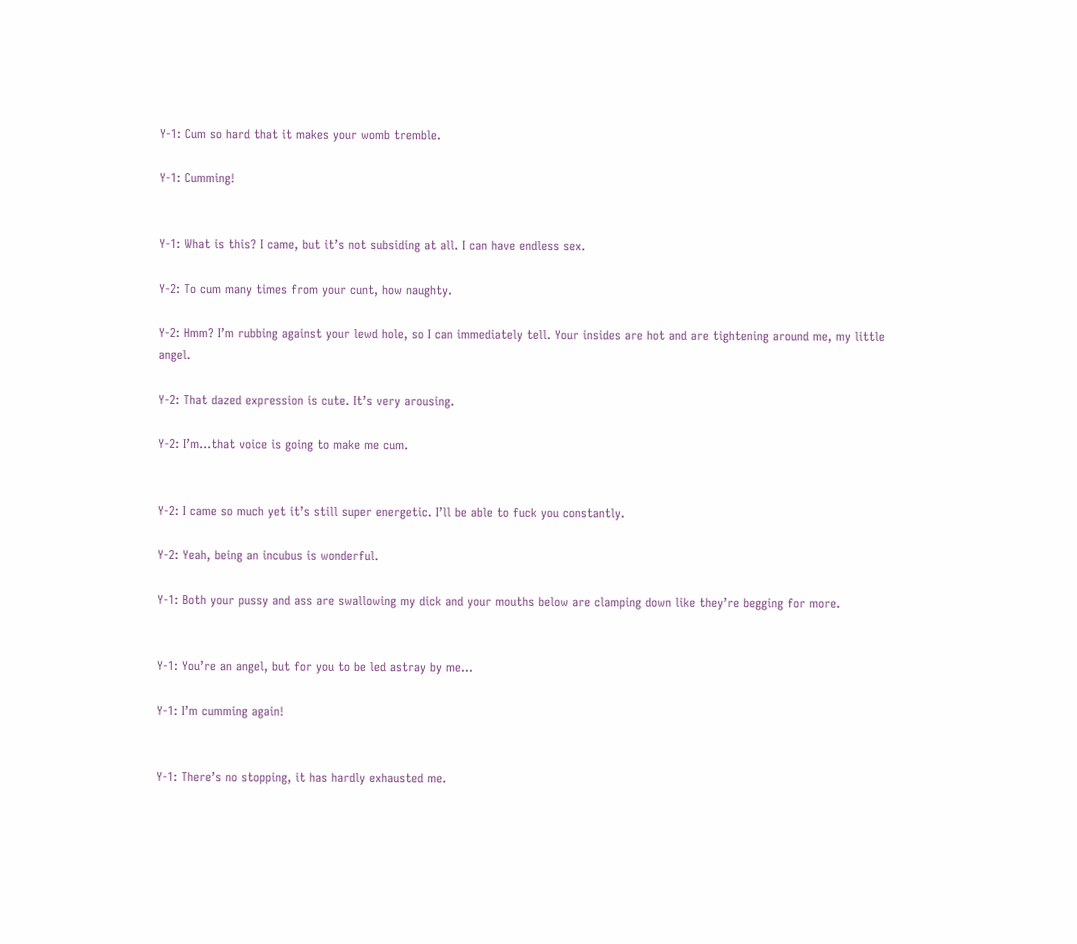Y-1: Cum so hard that it makes your womb tremble.

Y-1: Cumming!


Y-1: What is this? I came, but it’s not subsiding at all. I can have endless sex.

Y-2: To cum many times from your cunt, how naughty.

Y-2: Hmm? I’m rubbing against your lewd hole, so I can immediately tell. Your insides are hot and are tightening around me, my little angel.

Y-2: That dazed expression is cute. It’s very arousing.

Y-2: I’m…that voice is going to make me cum.


Y-2: I came so much yet it’s still super energetic. I’ll be able to fuck you constantly.

Y-2: Yeah, being an incubus is wonderful.

Y-1: Both your pussy and ass are swallowing my dick and your mouths below are clamping down like they’re begging for more.


Y-1: You’re an angel, but for you to be led astray by me…

Y-1: I’m cumming again!


Y-1: There’s no stopping, it has hardly exhausted me.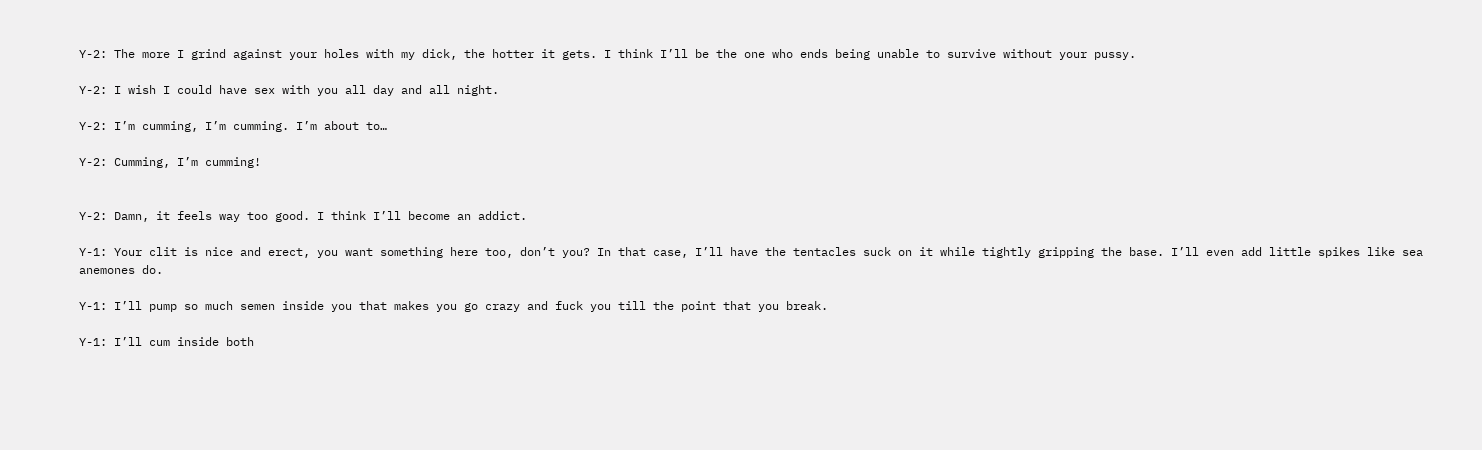Y-2: The more I grind against your holes with my dick, the hotter it gets. I think I’ll be the one who ends being unable to survive without your pussy.

Y-2: I wish I could have sex with you all day and all night.

Y-2: I’m cumming, I’m cumming. I’m about to…

Y-2: Cumming, I’m cumming!


Y-2: Damn, it feels way too good. I think I’ll become an addict.

Y-1: Your clit is nice and erect, you want something here too, don’t you? In that case, I’ll have the tentacles suck on it while tightly gripping the base. I’ll even add little spikes like sea anemones do.

Y-1: I’ll pump so much semen inside you that makes you go crazy and fuck you till the point that you break.

Y-1: I’ll cum inside both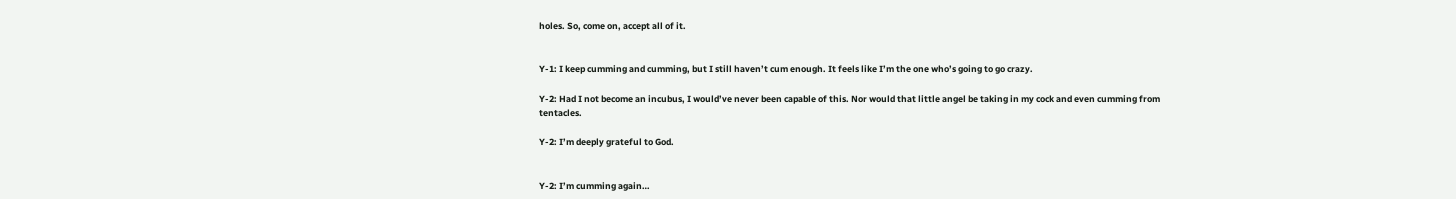holes. So, come on, accept all of it.


Y-1: I keep cumming and cumming, but I still haven’t cum enough. It feels like I’m the one who’s going to go crazy.

Y-2: Had I not become an incubus, I would’ve never been capable of this. Nor would that little angel be taking in my cock and even cumming from tentacles.

Y-2: I’m deeply grateful to God.


Y-2: I’m cumming again…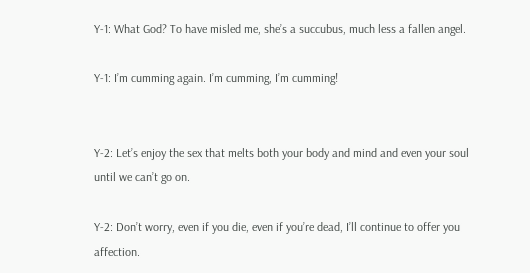Y-1: What God? To have misled me, she’s a succubus, much less a fallen angel.

Y-1: I’m cumming again. I’m cumming, I’m cumming!


Y-2: Let’s enjoy the sex that melts both your body and mind and even your soul until we can’t go on.

Y-2: Don’t worry, even if you die, even if you’re dead, I’ll continue to offer you affection.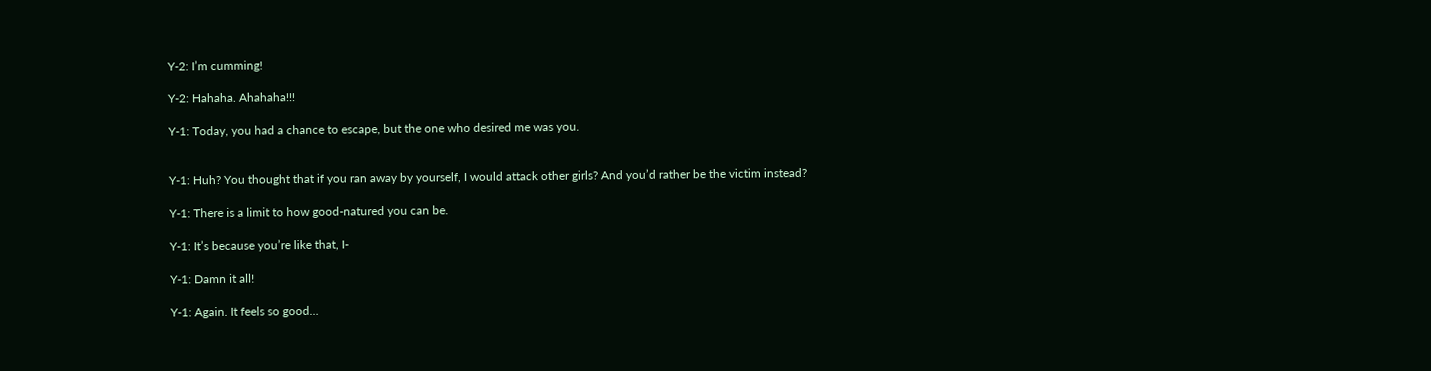Y-2: I’m cumming!

Y-2: Hahaha. Ahahaha!!!

Y-1: Today, you had a chance to escape, but the one who desired me was you.


Y-1: Huh? You thought that if you ran away by yourself, I would attack other girls? And you’d rather be the victim instead?

Y-1: There is a limit to how good-natured you can be.

Y-1: It’s because you’re like that, I-

Y-1: Damn it all!

Y-1: Again. It feels so good…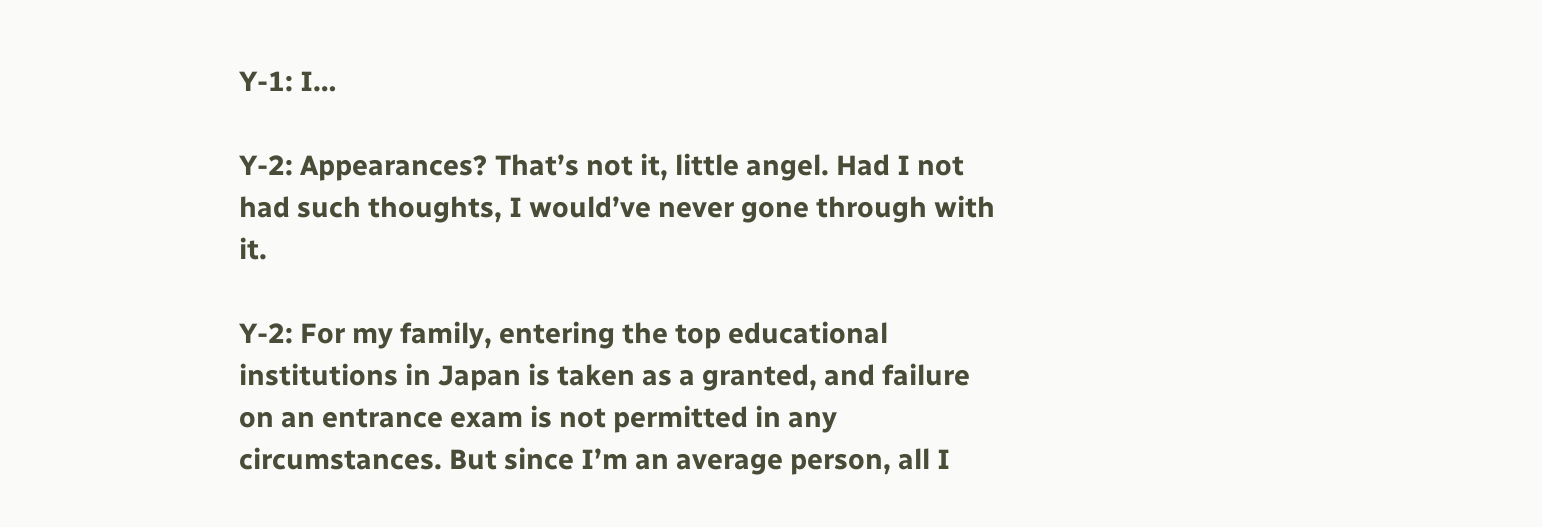Y-1: I…

Y-2: Appearances? That’s not it, little angel. Had I not had such thoughts, I would’ve never gone through with it.

Y-2: For my family, entering the top educational institutions in Japan is taken as a granted, and failure on an entrance exam is not permitted in any circumstances. But since I’m an average person, all I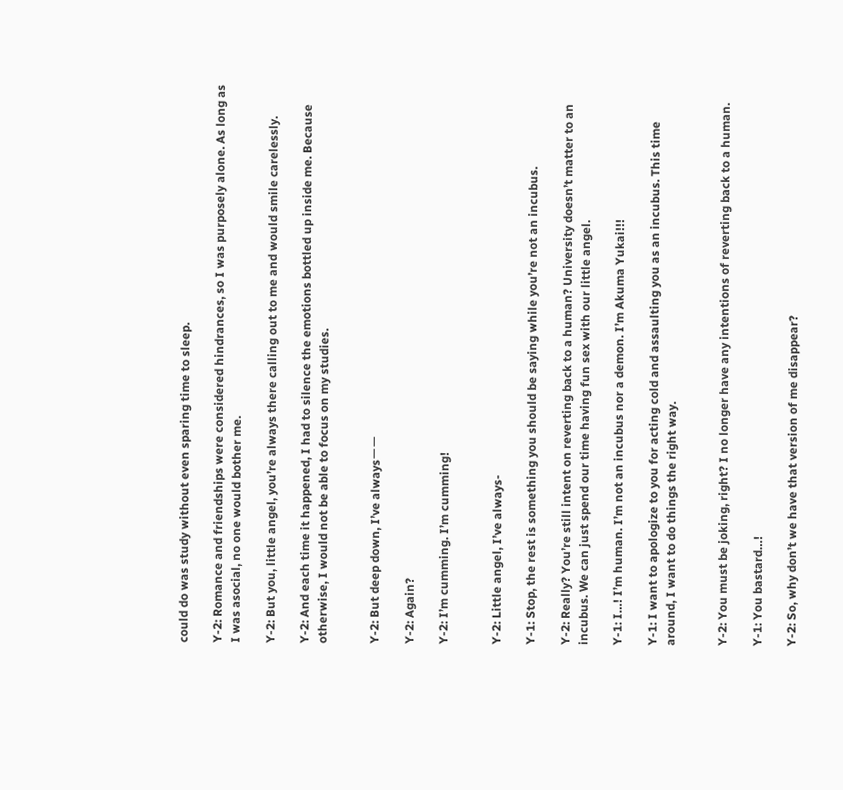could do was study without even sparing time to sleep.

Y-2: Romance and friendships were considered hindrances, so I was purposely alone. As long as I was asocial, no one would bother me.

Y-2: But you, little angel, you’re always there calling out to me and would smile carelessly.

Y-2: And each time it happened, I had to silence the emotions bottled up inside me. Because otherwise, I would not be able to focus on my studies.


Y-2: But deep down, I’ve alwaysーー

Y-2: Again?

Y-2: I’m cumming. I’m cumming!


Y-2: Little angel, I’ve always-

Y-1: Stop, the rest is something you should be saying while you’re not an incubus.

Y-2: Really? You’re still intent on reverting back to a human? University doesn’t matter to an incubus. We can just spend our time having fun sex with our little angel.

Y-1: I…! I’m human. I’m not an incubus nor a demon. I’m Akuma Yukai!!!

Y-1: I want to apologize to you for acting cold and assaulting you as an incubus. This time around, I want to do things the right way.


Y-2: You must be joking, right? I no longer have any intentions of reverting back to a human.

Y-1: You bastard…!

Y-2: So, why don’t we have that version of me disappear?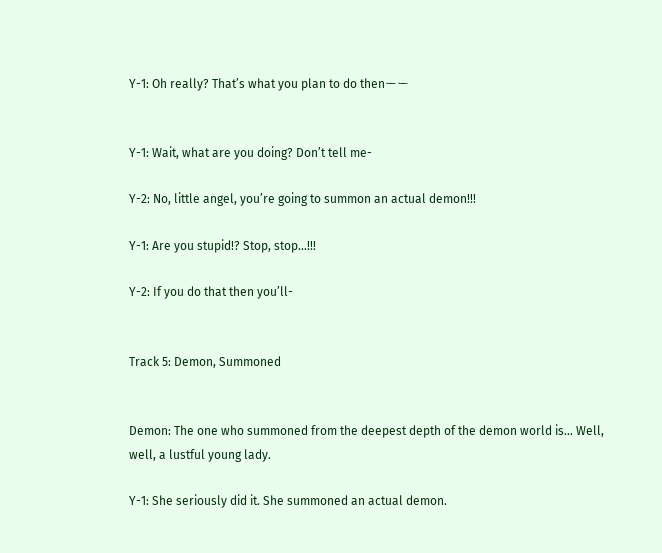Y-1: Oh really? That’s what you plan to do thenーー


Y-1: Wait, what are you doing? Don’t tell me-

Y-2: No, little angel, you’re going to summon an actual demon!!!

Y-1: Are you stupid!? Stop, stop…!!!

Y-2: If you do that then you’ll-


Track 5: Demon, Summoned


Demon: The one who summoned from the deepest depth of the demon world is… Well, well, a lustful young lady.

Y-1: She seriously did it. She summoned an actual demon.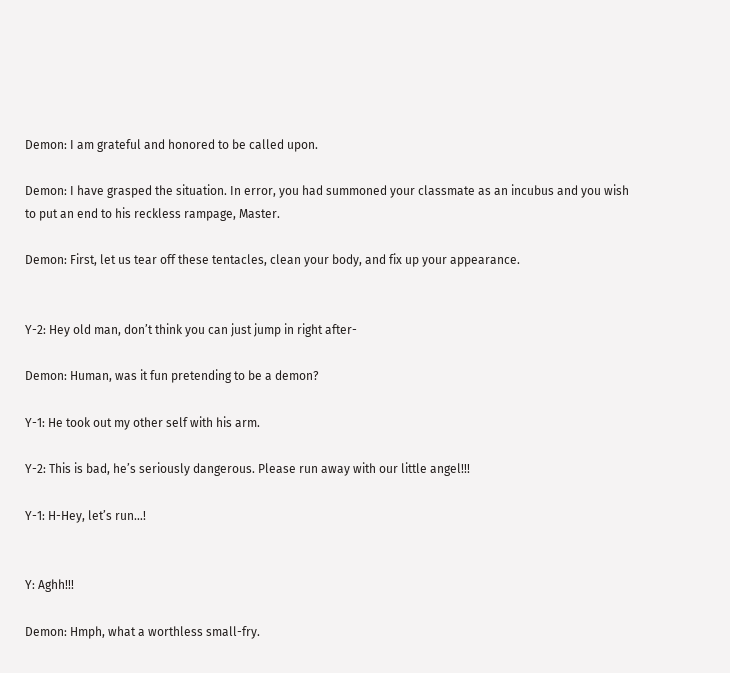Demon: I am grateful and honored to be called upon.

Demon: I have grasped the situation. In error, you had summoned your classmate as an incubus and you wish to put an end to his reckless rampage, Master.

Demon: First, let us tear off these tentacles, clean your body, and fix up your appearance.


Y-2: Hey old man, don’t think you can just jump in right after-

Demon: Human, was it fun pretending to be a demon?

Y-1: He took out my other self with his arm.

Y-2: This is bad, he’s seriously dangerous. Please run away with our little angel!!!

Y-1: H-Hey, let’s run…!


Y: Aghh!!!

Demon: Hmph, what a worthless small-fry.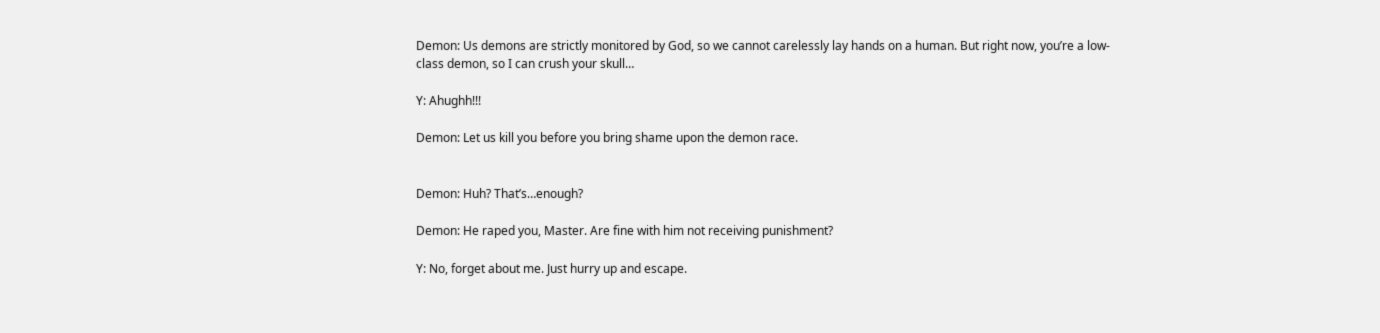Demon: Us demons are strictly monitored by God, so we cannot carelessly lay hands on a human. But right now, you’re a low-class demon, so I can crush your skull…

Y: Ahughh!!!

Demon: Let us kill you before you bring shame upon the demon race.


Demon: Huh? That’s…enough?

Demon: He raped you, Master. Are fine with him not receiving punishment?

Y: No, forget about me. Just hurry up and escape.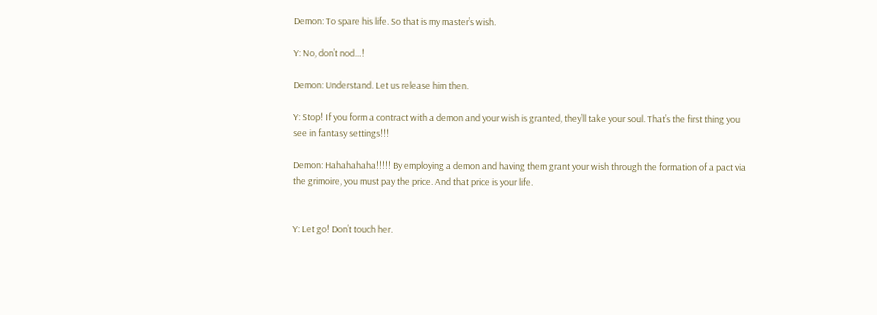Demon: To spare his life. So that is my master’s wish.

Y: No, don’t nod…!

Demon: Understand. Let us release him then.

Y: Stop! If you form a contract with a demon and your wish is granted, they’ll take your soul. That’s the first thing you see in fantasy settings!!!

Demon: Hahahahaha!!!!! By employing a demon and having them grant your wish through the formation of a pact via the grimoire, you must pay the price. And that price is your life.


Y: Let go! Don’t touch her.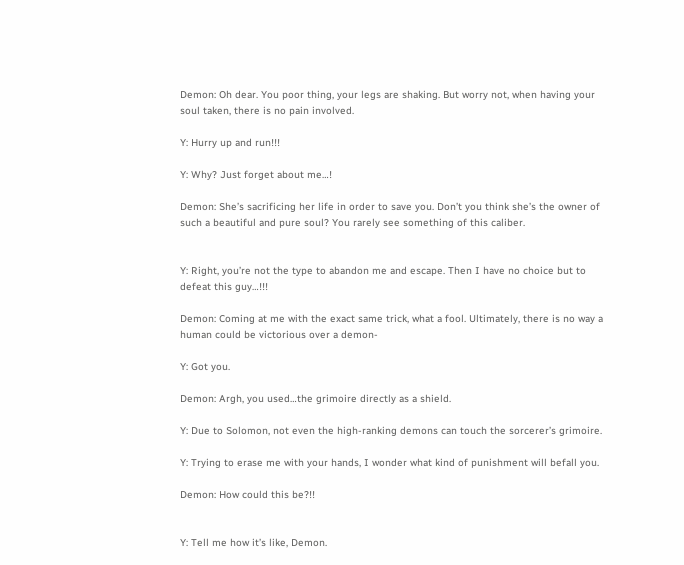Demon: Oh dear. You poor thing, your legs are shaking. But worry not, when having your soul taken, there is no pain involved.

Y: Hurry up and run!!!

Y: Why? Just forget about me…!

Demon: She’s sacrificing her life in order to save you. Don’t you think she’s the owner of such a beautiful and pure soul? You rarely see something of this caliber.


Y: Right, you’re not the type to abandon me and escape. Then I have no choice but to defeat this guy…!!!

Demon: Coming at me with the exact same trick, what a fool. Ultimately, there is no way a human could be victorious over a demon-

Y: Got you.

Demon: Argh, you used…the grimoire directly as a shield.

Y: Due to Solomon, not even the high-ranking demons can touch the sorcerer’s grimoire.

Y: Trying to erase me with your hands, I wonder what kind of punishment will befall you.

Demon: How could this be?!!


Y: Tell me how it’s like, Demon.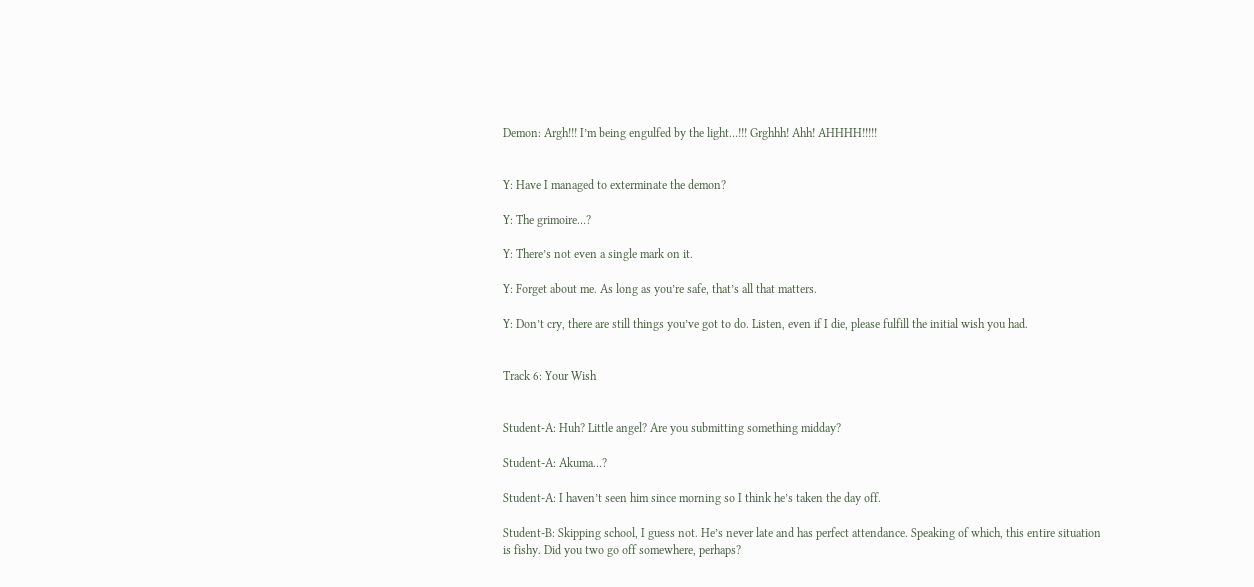Demon: Argh!!! I’m being engulfed by the light…!!! Grghhh! Ahh! AHHHH!!!!!


Y: Have I managed to exterminate the demon?

Y: The grimoire…?

Y: There’s not even a single mark on it.

Y: Forget about me. As long as you’re safe, that’s all that matters.

Y: Don’t cry, there are still things you’ve got to do. Listen, even if I die, please fulfill the initial wish you had.


Track 6: Your Wish


Student-A: Huh? Little angel? Are you submitting something midday?

Student-A: Akuma…?

Student-A: I haven’t seen him since morning so I think he’s taken the day off.

Student-B: Skipping school, I guess not. He’s never late and has perfect attendance. Speaking of which, this entire situation is fishy. Did you two go off somewhere, perhaps?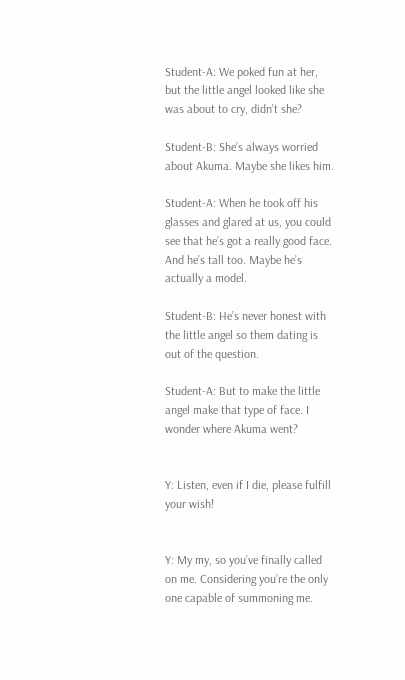Student-A: We poked fun at her, but the little angel looked like she was about to cry, didn’t she?

Student-B: She’s always worried about Akuma. Maybe she likes him.

Student-A: When he took off his glasses and glared at us, you could see that he’s got a really good face. And he’s tall too. Maybe he’s actually a model.

Student-B: He’s never honest with the little angel so them dating is out of the question.

Student-A: But to make the little angel make that type of face. I wonder where Akuma went?


Y: Listen, even if I die, please fulfill your wish!


Y: My my, so you’ve finally called on me. Considering you’re the only one capable of summoning me.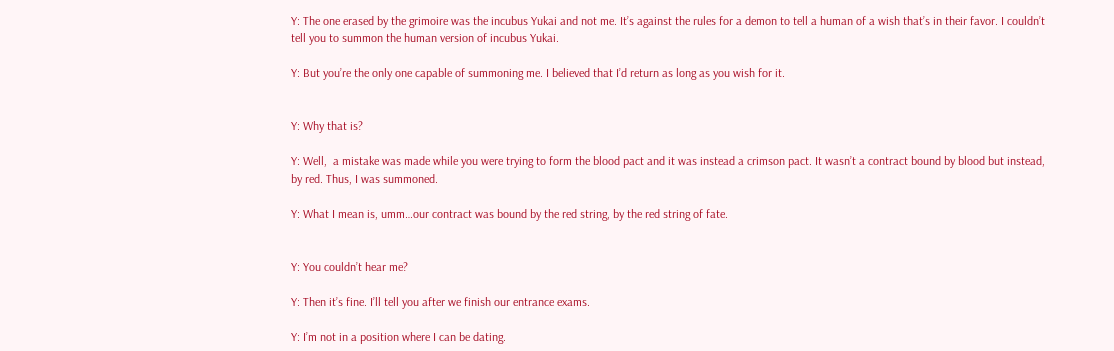Y: The one erased by the grimoire was the incubus Yukai and not me. It’s against the rules for a demon to tell a human of a wish that’s in their favor. I couldn’t tell you to summon the human version of incubus Yukai.

Y: But you’re the only one capable of summoning me. I believed that I’d return as long as you wish for it.


Y: Why that is?

Y: Well,  a mistake was made while you were trying to form the blood pact and it was instead a crimson pact. It wasn’t a contract bound by blood but instead, by red. Thus, I was summoned.

Y: What I mean is, umm…our contract was bound by the red string, by the red string of fate.


Y: You couldn’t hear me?

Y: Then it’s fine. I’ll tell you after we finish our entrance exams.

Y: I’m not in a position where I can be dating.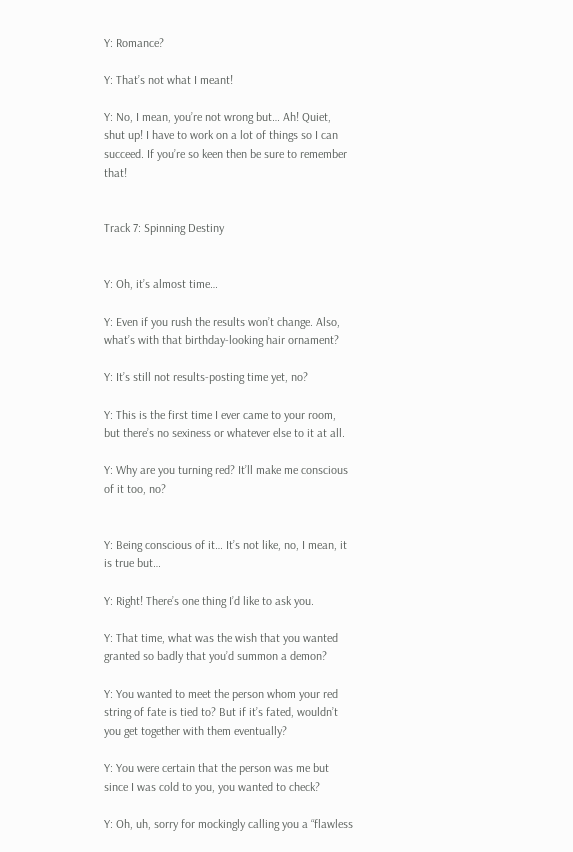Y: Romance?

Y: That’s not what I meant!

Y: No, I mean, you’re not wrong but… Ah! Quiet, shut up! I have to work on a lot of things so I can succeed. If you’re so keen then be sure to remember that!


Track 7: Spinning Destiny


Y: Oh, it’s almost time…

Y: Even if you rush the results won’t change. Also, what’s with that birthday-looking hair ornament?

Y: It’s still not results-posting time yet, no?

Y: This is the first time I ever came to your room, but there’s no sexiness or whatever else to it at all.

Y: Why are you turning red? It’ll make me conscious of it too, no?


Y: Being conscious of it… It’s not like, no, I mean, it is true but…

Y: Right! There’s one thing I’d like to ask you.

Y: That time, what was the wish that you wanted granted so badly that you’d summon a demon?

Y: You wanted to meet the person whom your red string of fate is tied to? But if it’s fated, wouldn’t you get together with them eventually?

Y: You were certain that the person was me but since I was cold to you, you wanted to check?

Y: Oh, uh, sorry for mockingly calling you a “flawless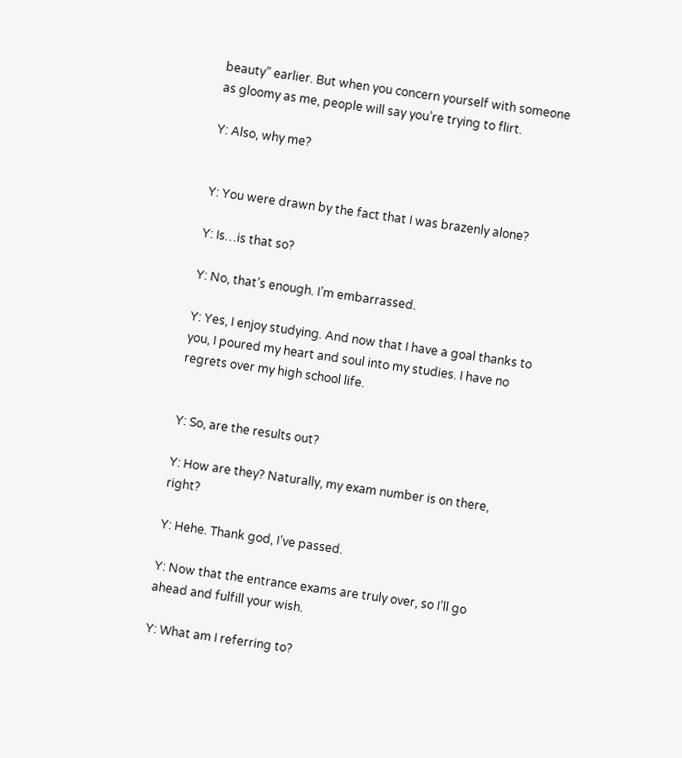beauty” earlier. But when you concern yourself with someone as gloomy as me, people will say you’re trying to flirt.

Y: Also, why me?


Y: You were drawn by the fact that I was brazenly alone?

Y: Is…is that so?

Y: No, that’s enough. I’m embarrassed.

Y: Yes, I enjoy studying. And now that I have a goal thanks to you, I poured my heart and soul into my studies. I have no regrets over my high school life.


Y: So, are the results out?

Y: How are they? Naturally, my exam number is on there, right?

Y: Hehe. Thank god, I’ve passed.

Y: Now that the entrance exams are truly over, so I’ll go ahead and fulfill your wish.

Y: What am I referring to?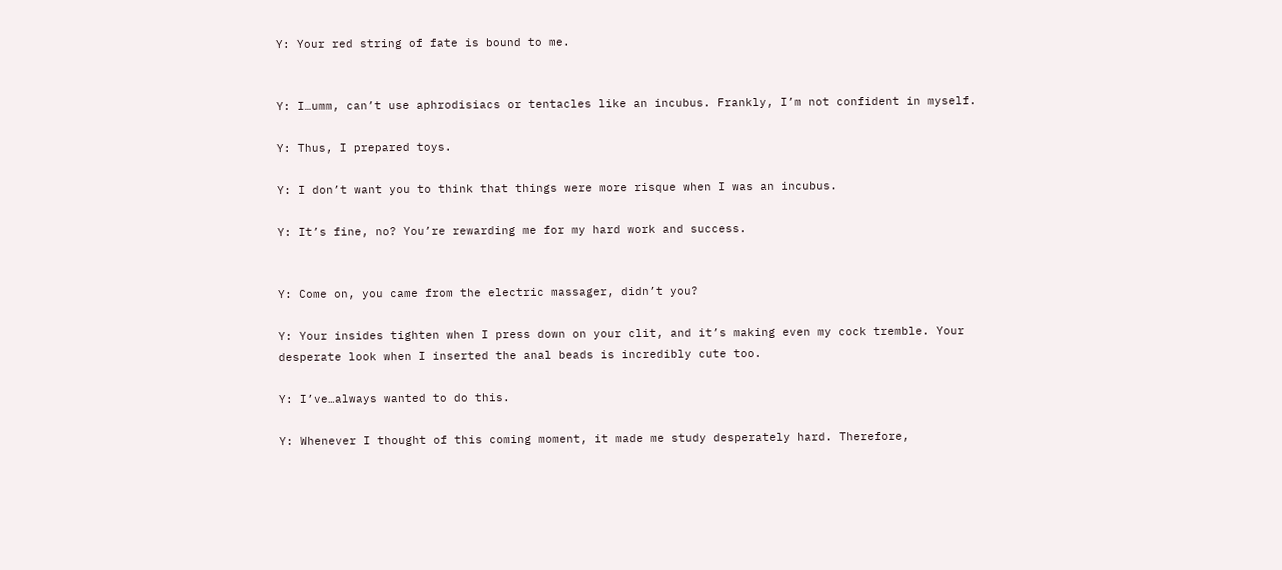Y: Your red string of fate is bound to me.


Y: I…umm, can’t use aphrodisiacs or tentacles like an incubus. Frankly, I’m not confident in myself.

Y: Thus, I prepared toys.

Y: I don’t want you to think that things were more risque when I was an incubus.

Y: It’s fine, no? You’re rewarding me for my hard work and success.


Y: Come on, you came from the electric massager, didn’t you?

Y: Your insides tighten when I press down on your clit, and it’s making even my cock tremble. Your desperate look when I inserted the anal beads is incredibly cute too.

Y: I’ve…always wanted to do this.

Y: Whenever I thought of this coming moment, it made me study desperately hard. Therefore,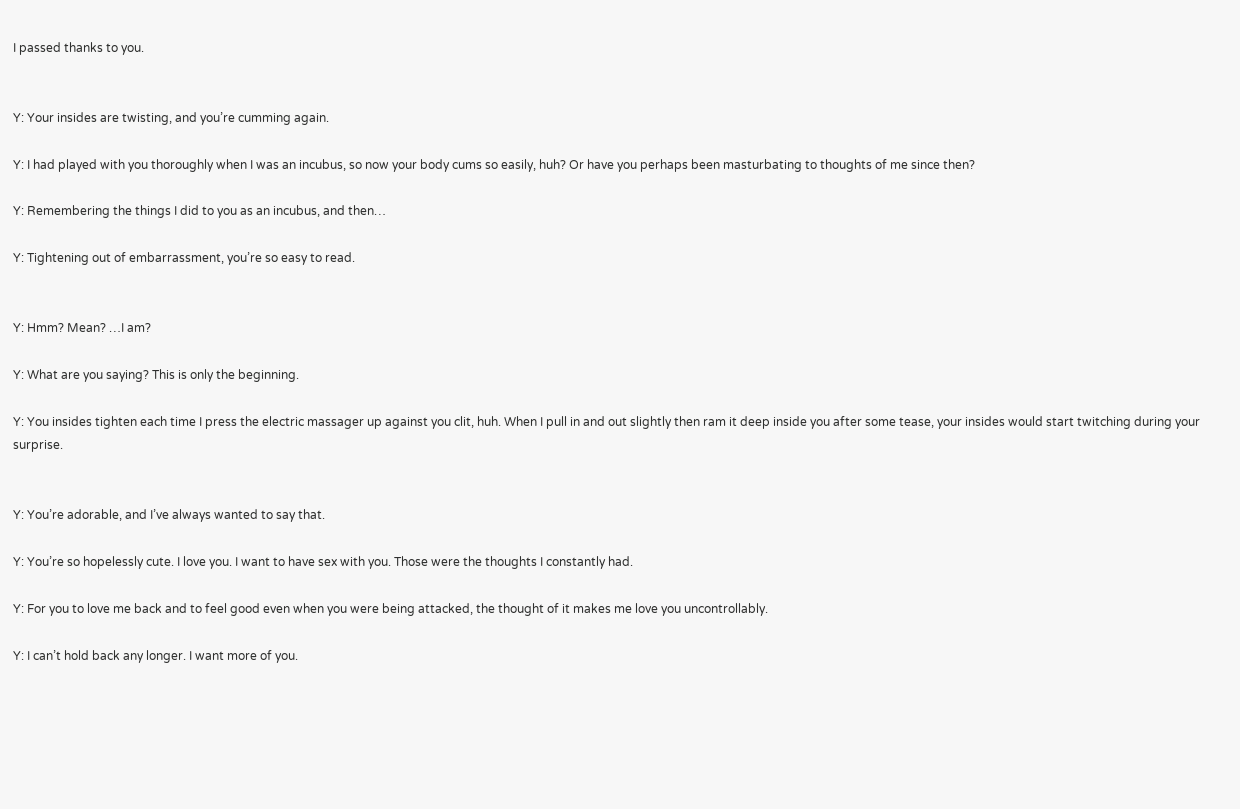I passed thanks to you.


Y: Your insides are twisting, and you’re cumming again.

Y: I had played with you thoroughly when I was an incubus, so now your body cums so easily, huh? Or have you perhaps been masturbating to thoughts of me since then?

Y: Remembering the things I did to you as an incubus, and then…

Y: Tightening out of embarrassment, you’re so easy to read.


Y: Hmm? Mean? …I am?

Y: What are you saying? This is only the beginning.

Y: You insides tighten each time I press the electric massager up against you clit, huh. When I pull in and out slightly then ram it deep inside you after some tease, your insides would start twitching during your surprise.


Y: You’re adorable, and I’ve always wanted to say that.

Y: You’re so hopelessly cute. I love you. I want to have sex with you. Those were the thoughts I constantly had.

Y: For you to love me back and to feel good even when you were being attacked, the thought of it makes me love you uncontrollably.

Y: I can’t hold back any longer. I want more of you.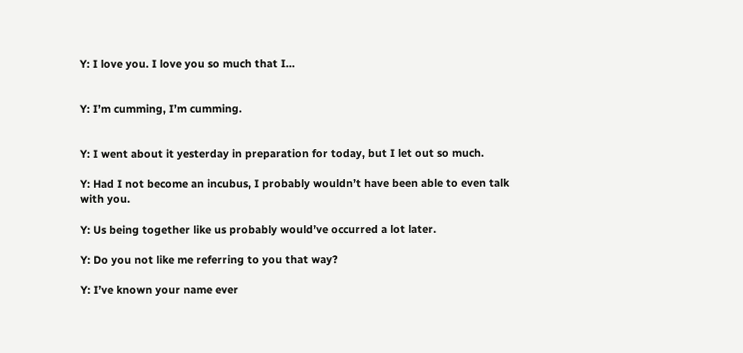Y: I love you. I love you so much that I…


Y: I’m cumming, I’m cumming.


Y: I went about it yesterday in preparation for today, but I let out so much.

Y: Had I not become an incubus, I probably wouldn’t have been able to even talk with you.

Y: Us being together like us probably would’ve occurred a lot later.

Y: Do you not like me referring to you that way?

Y: I’ve known your name ever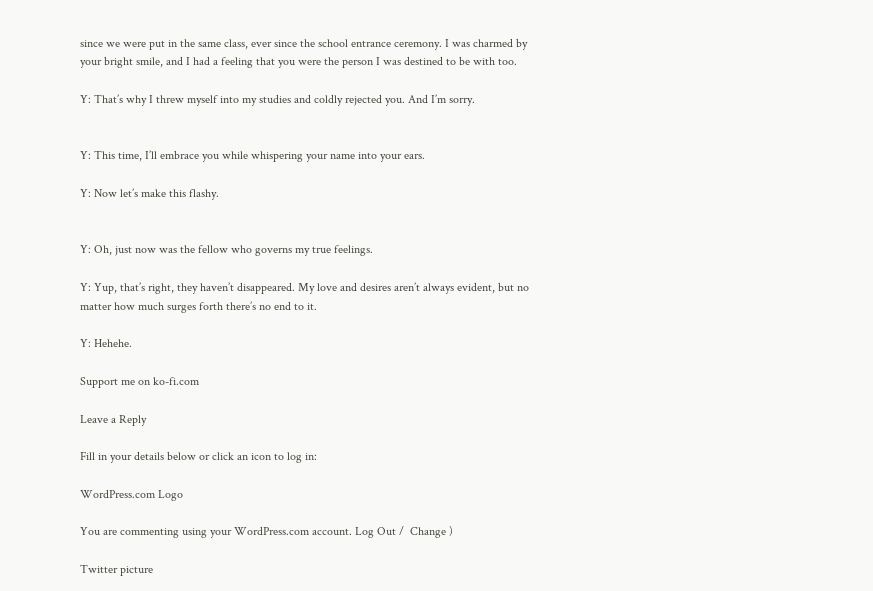since we were put in the same class, ever since the school entrance ceremony. I was charmed by your bright smile, and I had a feeling that you were the person I was destined to be with too.

Y: That’s why I threw myself into my studies and coldly rejected you. And I’m sorry.


Y: This time, I’ll embrace you while whispering your name into your ears.

Y: Now let’s make this flashy.


Y: Oh, just now was the fellow who governs my true feelings.

Y: Yup, that’s right, they haven’t disappeared. My love and desires aren’t always evident, but no matter how much surges forth there’s no end to it.

Y: Hehehe.

Support me on ko-fi.com

Leave a Reply

Fill in your details below or click an icon to log in:

WordPress.com Logo

You are commenting using your WordPress.com account. Log Out /  Change )

Twitter picture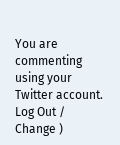You are commenting using your Twitter account. Log Out /  Change )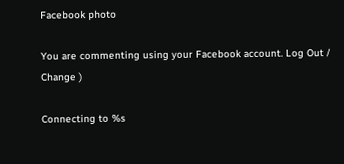Facebook photo

You are commenting using your Facebook account. Log Out /  Change )

Connecting to %s